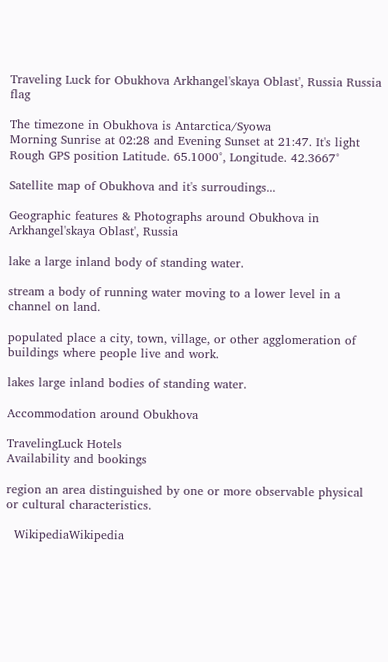Traveling Luck for Obukhova Arkhangel'skaya Oblast', Russia Russia flag

The timezone in Obukhova is Antarctica/Syowa
Morning Sunrise at 02:28 and Evening Sunset at 21:47. It's light
Rough GPS position Latitude. 65.1000°, Longitude. 42.3667°

Satellite map of Obukhova and it's surroudings...

Geographic features & Photographs around Obukhova in Arkhangel'skaya Oblast', Russia

lake a large inland body of standing water.

stream a body of running water moving to a lower level in a channel on land.

populated place a city, town, village, or other agglomeration of buildings where people live and work.

lakes large inland bodies of standing water.

Accommodation around Obukhova

TravelingLuck Hotels
Availability and bookings

region an area distinguished by one or more observable physical or cultural characteristics.

  WikipediaWikipedia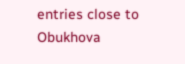entries close to Obukhova